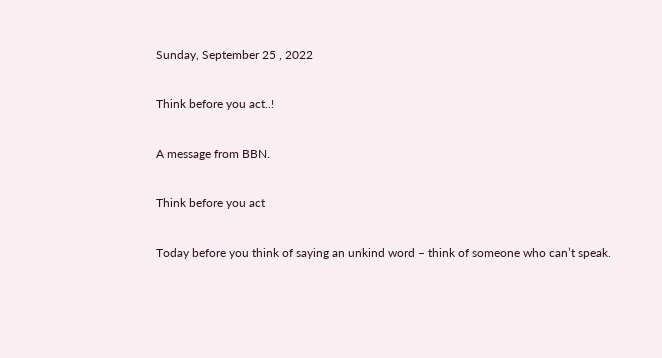Sunday, September 25 , 2022

Think before you act..!

A message from BBN.

Think before you act

Today before you think of saying an unkind word – think of someone who can’t speak.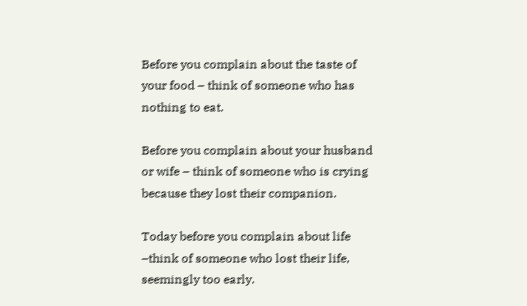Before you complain about the taste of your food – think of someone who has nothing to eat.

Before you complain about your husband or wife – think of someone who is crying because they lost their companion.

Today before you complain about life –think of someone who lost their life, seemingly too early.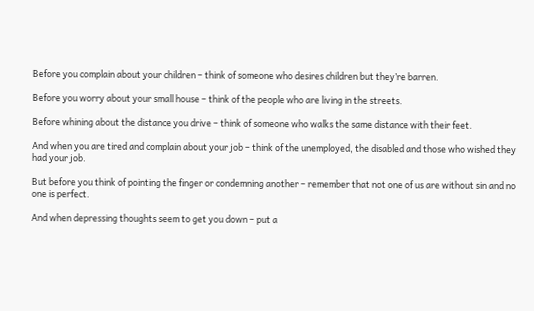Before you complain about your children – think of someone who desires children but they’re barren.

Before you worry about your small house – think of the people who are living in the streets.

Before whining about the distance you drive – think of someone who walks the same distance with their feet.

And when you are tired and complain about your job – think of the unemployed, the disabled and those who wished they had your job.

But before you think of pointing the finger or condemning another – remember that not one of us are without sin and no one is perfect.

And when depressing thoughts seem to get you down – put a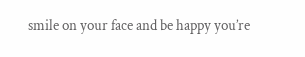smile on your face and be happy you’re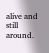alive and still around.